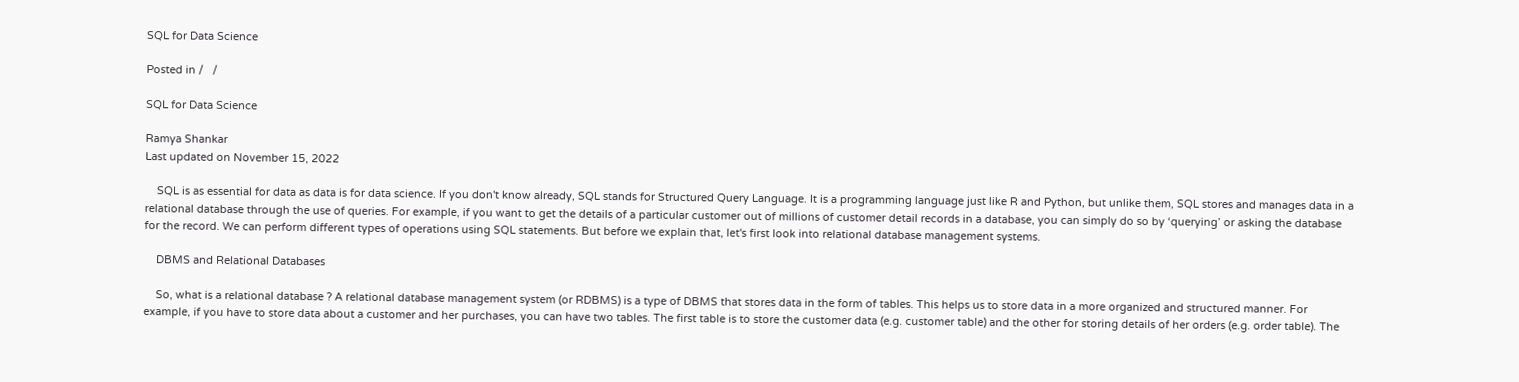SQL for Data Science

Posted in /   /

SQL for Data Science

Ramya Shankar
Last updated on November 15, 2022

    SQL is as essential for data as data is for data science. If you don't know already, SQL stands for Structured Query Language. It is a programming language just like R and Python, but unlike them, SQL stores and manages data in a relational database through the use of queries. For example, if you want to get the details of a particular customer out of millions of customer detail records in a database, you can simply do so by ‘querying’ or asking the database for the record. We can perform different types of operations using SQL statements. But before we explain that, let's first look into relational database management systems.

    DBMS and Relational Databases

    So, what is a relational database ? A relational database management system (or RDBMS) is a type of DBMS that stores data in the form of tables. This helps us to store data in a more organized and structured manner. For example, if you have to store data about a customer and her purchases, you can have two tables. The first table is to store the customer data (e.g. customer table) and the other for storing details of her orders (e.g. order table). The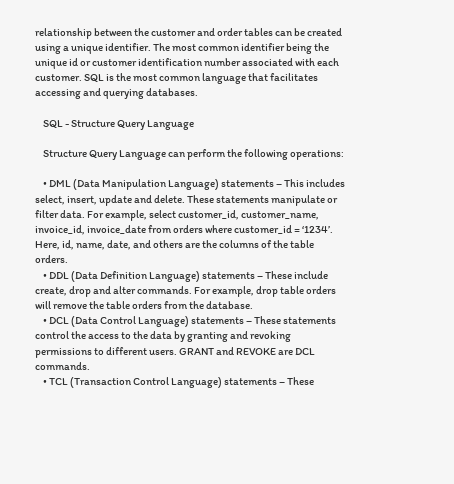relationship between the customer and order tables can be created using a unique identifier. The most common identifier being the unique id or customer identification number associated with each customer. SQL is the most common language that facilitates accessing and querying databases.

    SQL - Structure Query Language

    Structure Query Language can perform the following operations:

    • DML (Data Manipulation Language) statements – This includes select, insert, update and delete. These statements manipulate or filter data. For example, select customer_id, customer_name, invoice_id, invoice_date from orders where customer_id = ‘1234’. Here, id, name, date, and others are the columns of the table orders.
    • DDL (Data Definition Language) statements – These include create, drop and alter commands. For example, drop table orders will remove the table orders from the database.
    • DCL (Data Control Language) statements – These statements control the access to the data by granting and revoking permissions to different users. GRANT and REVOKE are DCL commands.
    • TCL (Transaction Control Language) statements – These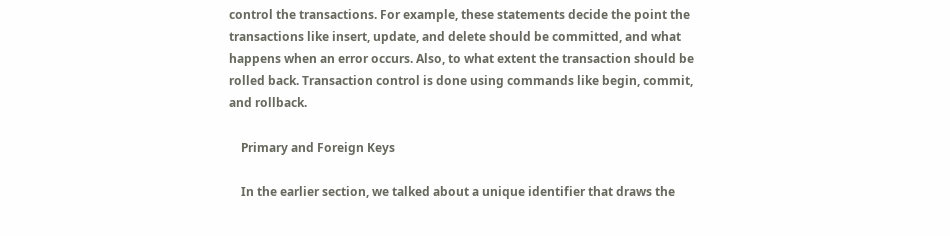control the transactions. For example, these statements decide the point the transactions like insert, update, and delete should be committed, and what happens when an error occurs. Also, to what extent the transaction should be rolled back. Transaction control is done using commands like begin, commit, and rollback.

    Primary and Foreign Keys

    In the earlier section, we talked about a unique identifier that draws the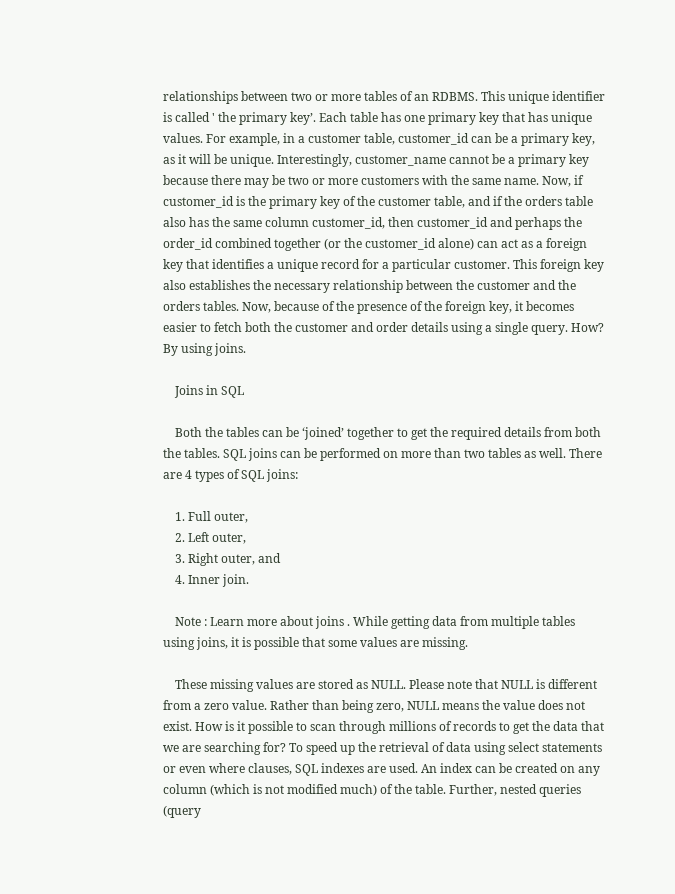relationships between two or more tables of an RDBMS. This unique identifier is called ' the primary key’. Each table has one primary key that has unique values. For example, in a customer table, customer_id can be a primary key, as it will be unique. Interestingly, customer_name cannot be a primary key because there may be two or more customers with the same name. Now, if customer_id is the primary key of the customer table, and if the orders table also has the same column customer_id, then customer_id and perhaps the order_id combined together (or the customer_id alone) can act as a foreign key that identifies a unique record for a particular customer. This foreign key also establishes the necessary relationship between the customer and the orders tables. Now, because of the presence of the foreign key, it becomes easier to fetch both the customer and order details using a single query. How? By using joins.

    Joins in SQL

    Both the tables can be ‘joined’ together to get the required details from both the tables. SQL joins can be performed on more than two tables as well. There are 4 types of SQL joins:

    1. Full outer,
    2. Left outer,
    3. Right outer, and
    4. Inner join.

    Note : Learn more about joins . While getting data from multiple tables using joins, it is possible that some values are missing.

    These missing values are stored as NULL. Please note that NULL is different from a zero value. Rather than being zero, NULL means the value does not exist. How is it possible to scan through millions of records to get the data that we are searching for? To speed up the retrieval of data using select statements or even where clauses, SQL indexes are used. An index can be created on any column (which is not modified much) of the table. Further, nested queries (query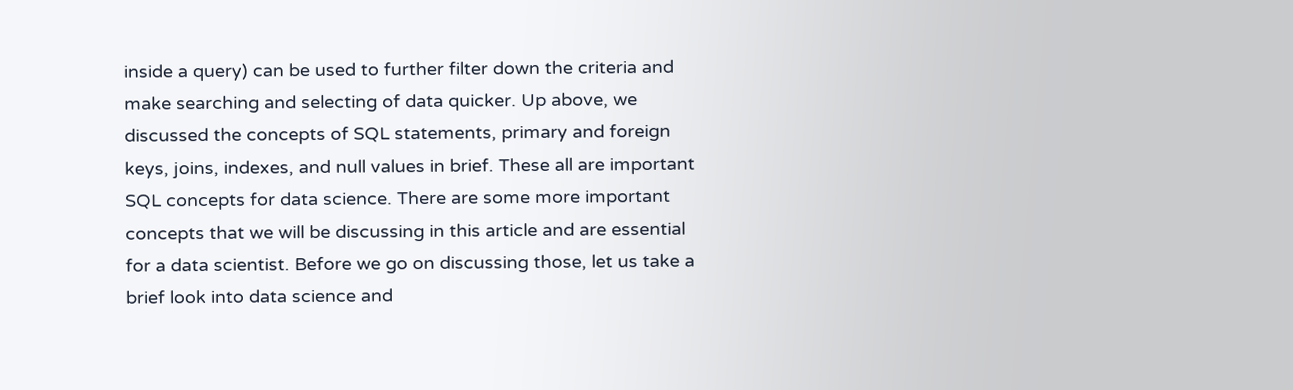inside a query) can be used to further filter down the criteria and make searching and selecting of data quicker. Up above, we discussed the concepts of SQL statements, primary and foreign keys, joins, indexes, and null values in brief. These all are important SQL concepts for data science. There are some more important concepts that we will be discussing in this article and are essential for a data scientist. Before we go on discussing those, let us take a brief look into data science and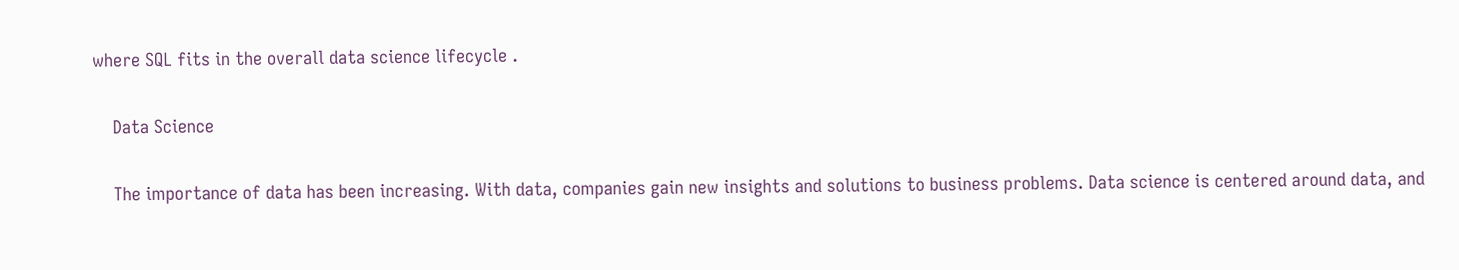where SQL fits in the overall data science lifecycle .

    Data Science

    The importance of data has been increasing. With data, companies gain new insights and solutions to business problems. Data science is centered around data, and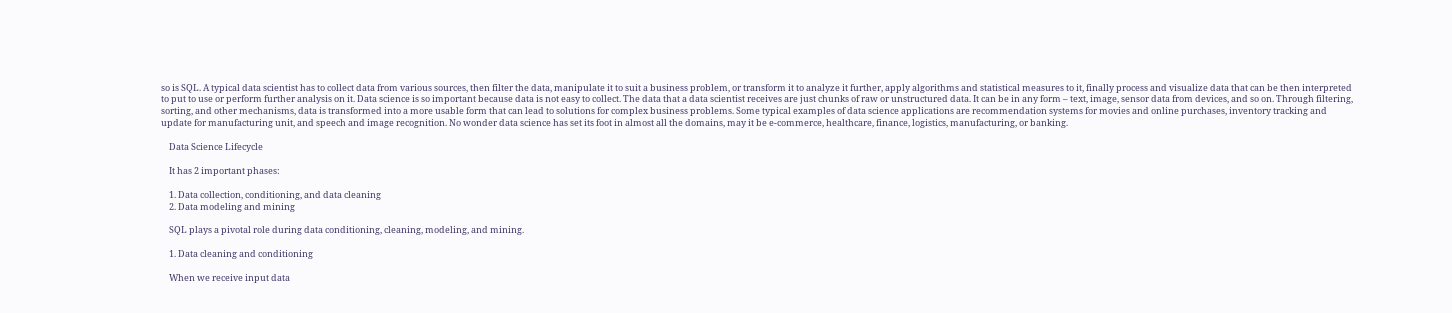so is SQL. A typical data scientist has to collect data from various sources, then filter the data, manipulate it to suit a business problem, or transform it to analyze it further, apply algorithms and statistical measures to it, finally process and visualize data that can be then interpreted to put to use or perform further analysis on it. Data science is so important because data is not easy to collect. The data that a data scientist receives are just chunks of raw or unstructured data. It can be in any form – text, image, sensor data from devices, and so on. Through filtering, sorting, and other mechanisms, data is transformed into a more usable form that can lead to solutions for complex business problems. Some typical examples of data science applications are recommendation systems for movies and online purchases, inventory tracking and update for manufacturing unit, and speech and image recognition. No wonder data science has set its foot in almost all the domains, may it be e-commerce, healthcare, finance, logistics, manufacturing, or banking.

    Data Science Lifecycle

    It has 2 important phases:

    1. Data collection, conditioning, and data cleaning
    2. Data modeling and mining

    SQL plays a pivotal role during data conditioning, cleaning, modeling, and mining.

    1. Data cleaning and conditioning

    When we receive input data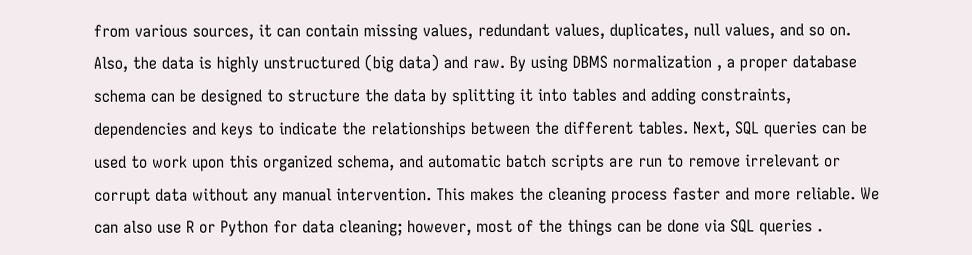from various sources, it can contain missing values, redundant values, duplicates, null values, and so on. Also, the data is highly unstructured (big data) and raw. By using DBMS normalization , a proper database schema can be designed to structure the data by splitting it into tables and adding constraints, dependencies and keys to indicate the relationships between the different tables. Next, SQL queries can be used to work upon this organized schema, and automatic batch scripts are run to remove irrelevant or corrupt data without any manual intervention. This makes the cleaning process faster and more reliable. We can also use R or Python for data cleaning; however, most of the things can be done via SQL queries .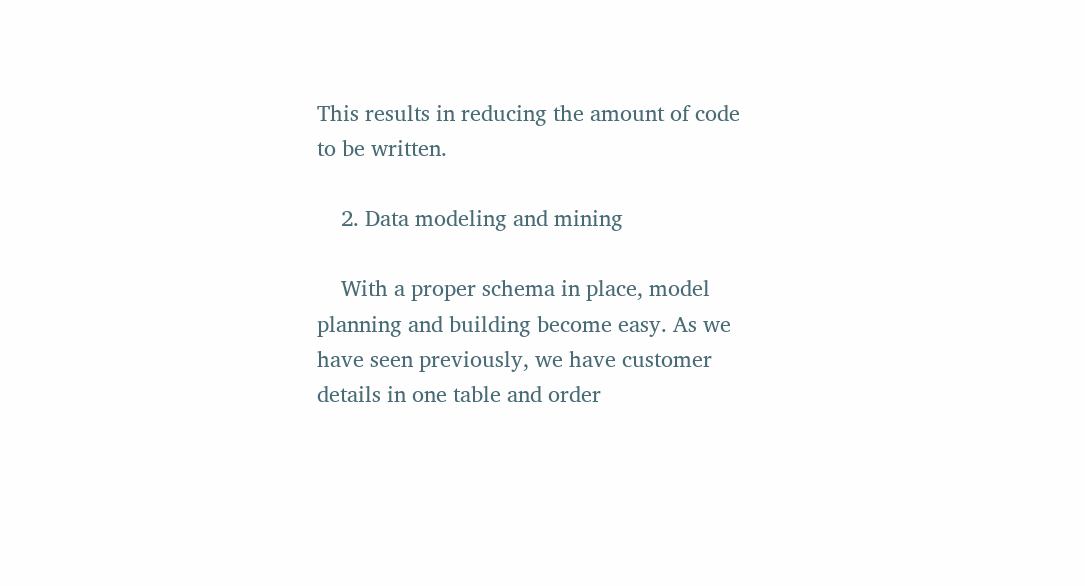This results in reducing the amount of code to be written.

    2. Data modeling and mining

    With a proper schema in place, model planning and building become easy. As we have seen previously, we have customer details in one table and order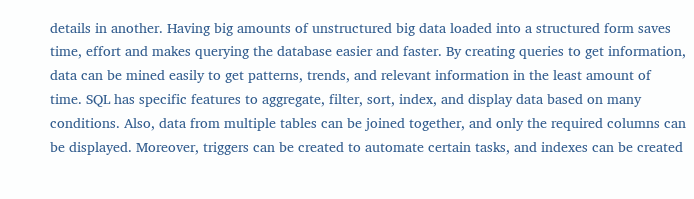details in another. Having big amounts of unstructured big data loaded into a structured form saves time, effort and makes querying the database easier and faster. By creating queries to get information, data can be mined easily to get patterns, trends, and relevant information in the least amount of time. SQL has specific features to aggregate, filter, sort, index, and display data based on many conditions. Also, data from multiple tables can be joined together, and only the required columns can be displayed. Moreover, triggers can be created to automate certain tasks, and indexes can be created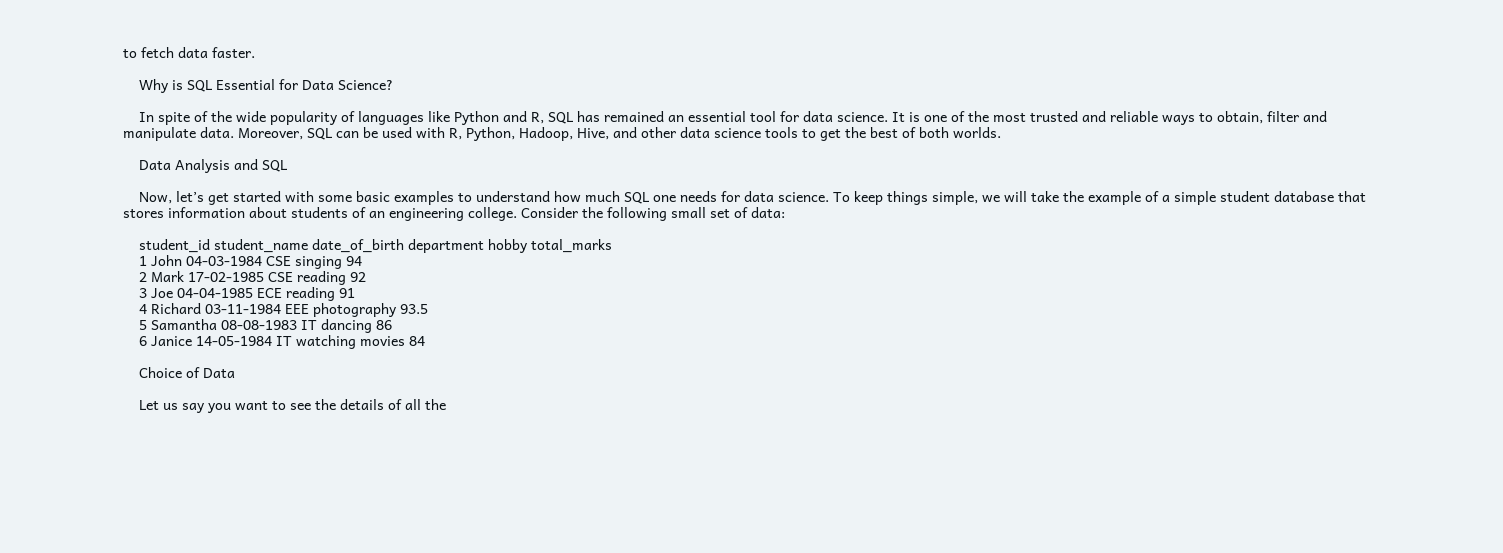to fetch data faster.

    Why is SQL Essential for Data Science?

    In spite of the wide popularity of languages like Python and R, SQL has remained an essential tool for data science. It is one of the most trusted and reliable ways to obtain, filter and manipulate data. Moreover, SQL can be used with R, Python, Hadoop, Hive, and other data science tools to get the best of both worlds.

    Data Analysis and SQL

    Now, let’s get started with some basic examples to understand how much SQL one needs for data science. To keep things simple, we will take the example of a simple student database that stores information about students of an engineering college. Consider the following small set of data:

    student_id student_name date_of_birth department hobby total_marks
    1 John 04-03-1984 CSE singing 94
    2 Mark 17-02-1985 CSE reading 92
    3 Joe 04-04-1985 ECE reading 91
    4 Richard 03-11-1984 EEE photography 93.5
    5 Samantha 08-08-1983 IT dancing 86
    6 Janice 14-05-1984 IT watching movies 84

    Choice of Data

    Let us say you want to see the details of all the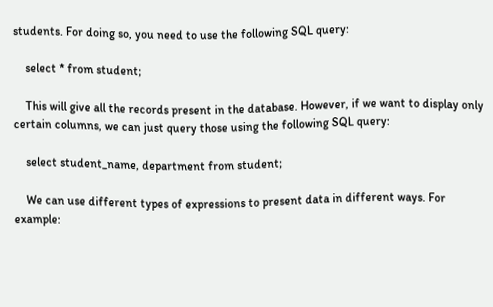students. For doing so, you need to use the following SQL query:

    select * from student;

    This will give all the records present in the database. However, if we want to display only certain columns, we can just query those using the following SQL query:

    select student_name, department from student;

    We can use different types of expressions to present data in different ways. For example: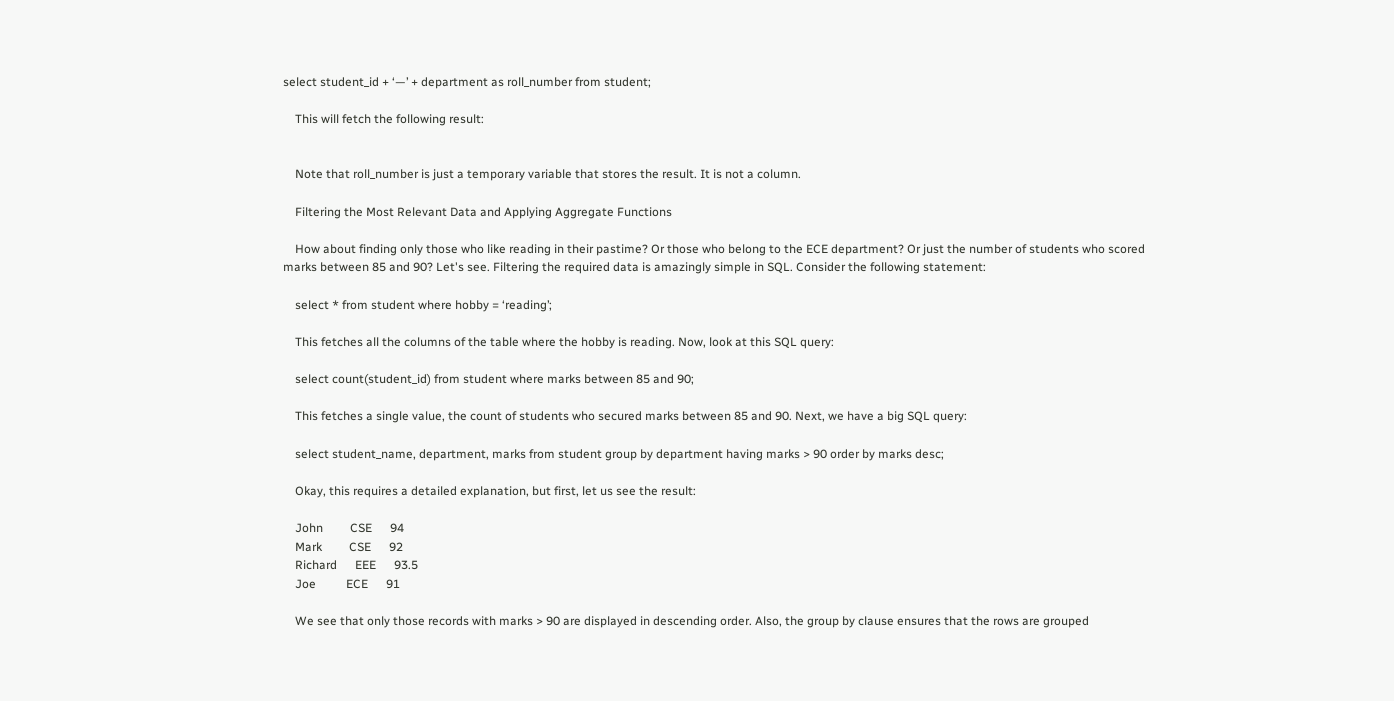select student_id + ‘—’ + department as roll_number from student;

    This will fetch the following result:


    Note that roll_number is just a temporary variable that stores the result. It is not a column.

    Filtering the Most Relevant Data and Applying Aggregate Functions

    How about finding only those who like reading in their pastime? Or those who belong to the ECE department? Or just the number of students who scored marks between 85 and 90? Let's see. Filtering the required data is amazingly simple in SQL. Consider the following statement:

    select * from student where hobby = ‘reading’;

    This fetches all the columns of the table where the hobby is reading. Now, look at this SQL query:

    select count(student_id) from student where marks between 85 and 90;

    This fetches a single value, the count of students who secured marks between 85 and 90. Next, we have a big SQL query:

    select student_name, department, marks from student group by department having marks > 90 order by marks desc;

    Okay, this requires a detailed explanation, but first, let us see the result:

    John         CSE      94
    Mark         CSE      92
    Richard      EEE      93.5
    Joe          ECE      91

    We see that only those records with marks > 90 are displayed in descending order. Also, the group by clause ensures that the rows are grouped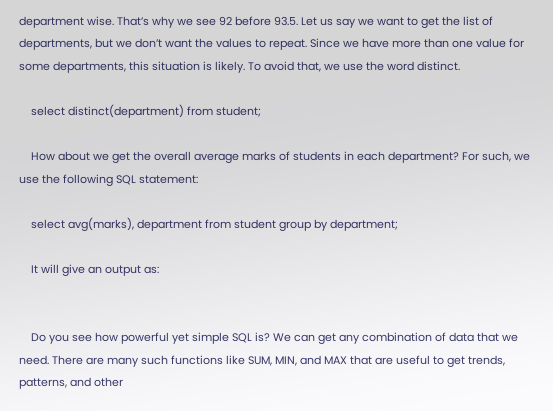department wise. That’s why we see 92 before 93.5. Let us say we want to get the list of departments, but we don’t want the values to repeat. Since we have more than one value for some departments, this situation is likely. To avoid that, we use the word distinct.

    select distinct(department) from student;

    How about we get the overall average marks of students in each department? For such, we use the following SQL statement:

    select avg(marks), department from student group by department;

    It will give an output as:


    Do you see how powerful yet simple SQL is? We can get any combination of data that we need. There are many such functions like SUM, MIN, and MAX that are useful to get trends, patterns, and other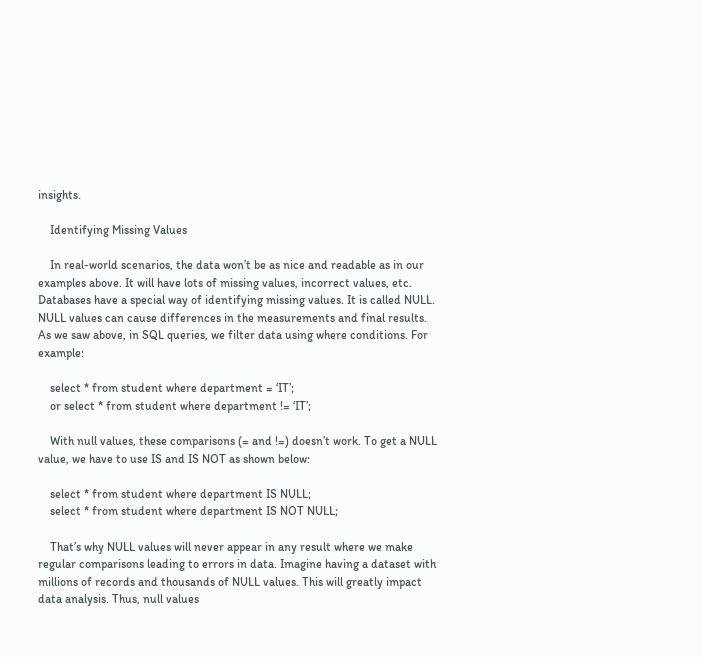insights.

    Identifying Missing Values

    In real-world scenarios, the data won’t be as nice and readable as in our examples above. It will have lots of missing values, incorrect values, etc. Databases have a special way of identifying missing values. It is called NULL. NULL values can cause differences in the measurements and final results. As we saw above, in SQL queries, we filter data using where conditions. For example:

    select * from student where department = ‘IT’;
    or select * from student where department != ‘IT’;

    With null values, these comparisons (= and !=) doesn’t work. To get a NULL value, we have to use IS and IS NOT as shown below:

    select * from student where department IS NULL;
    select * from student where department IS NOT NULL;

    That’s why NULL values will never appear in any result where we make regular comparisons leading to errors in data. Imagine having a dataset with millions of records and thousands of NULL values. This will greatly impact data analysis. Thus, null values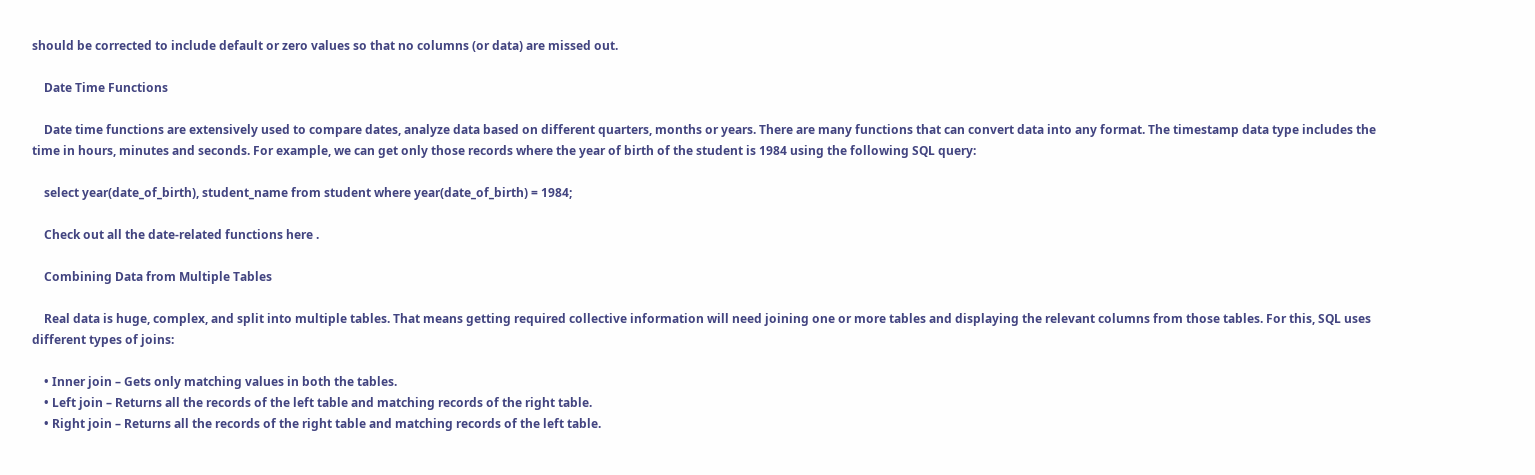should be corrected to include default or zero values so that no columns (or data) are missed out.

    Date Time Functions

    Date time functions are extensively used to compare dates, analyze data based on different quarters, months or years. There are many functions that can convert data into any format. The timestamp data type includes the time in hours, minutes and seconds. For example, we can get only those records where the year of birth of the student is 1984 using the following SQL query:

    select year(date_of_birth), student_name from student where year(date_of_birth) = 1984;

    Check out all the date-related functions here .

    Combining Data from Multiple Tables

    Real data is huge, complex, and split into multiple tables. That means getting required collective information will need joining one or more tables and displaying the relevant columns from those tables. For this, SQL uses different types of joins:

    • Inner join – Gets only matching values in both the tables.
    • Left join – Returns all the records of the left table and matching records of the right table.
    • Right join – Returns all the records of the right table and matching records of the left table.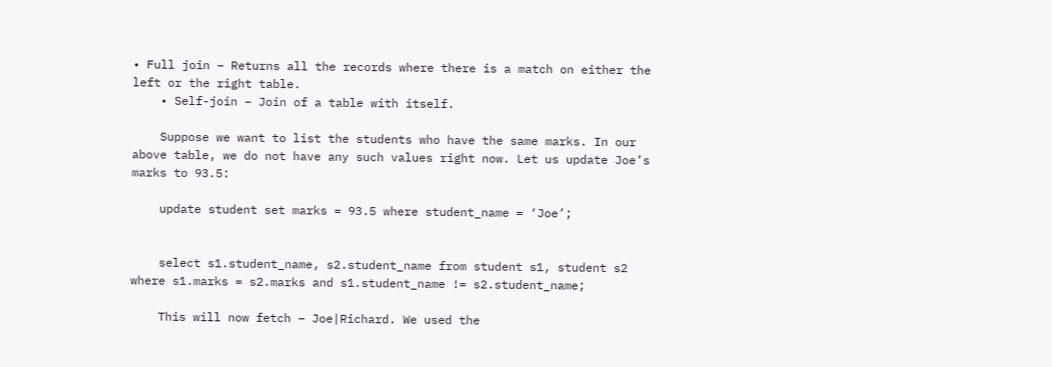• Full join – Returns all the records where there is a match on either the left or the right table.
    • Self-join – Join of a table with itself.

    Suppose we want to list the students who have the same marks. In our above table, we do not have any such values right now. Let us update Joe’s marks to 93.5:

    update student set marks = 93.5 where student_name = ‘Joe’;


    select s1.student_name, s2.student_name from student s1, student s2 where s1.marks = s2.marks and s1.student_name != s2.student_name;

    This will now fetch – Joe|Richard. We used the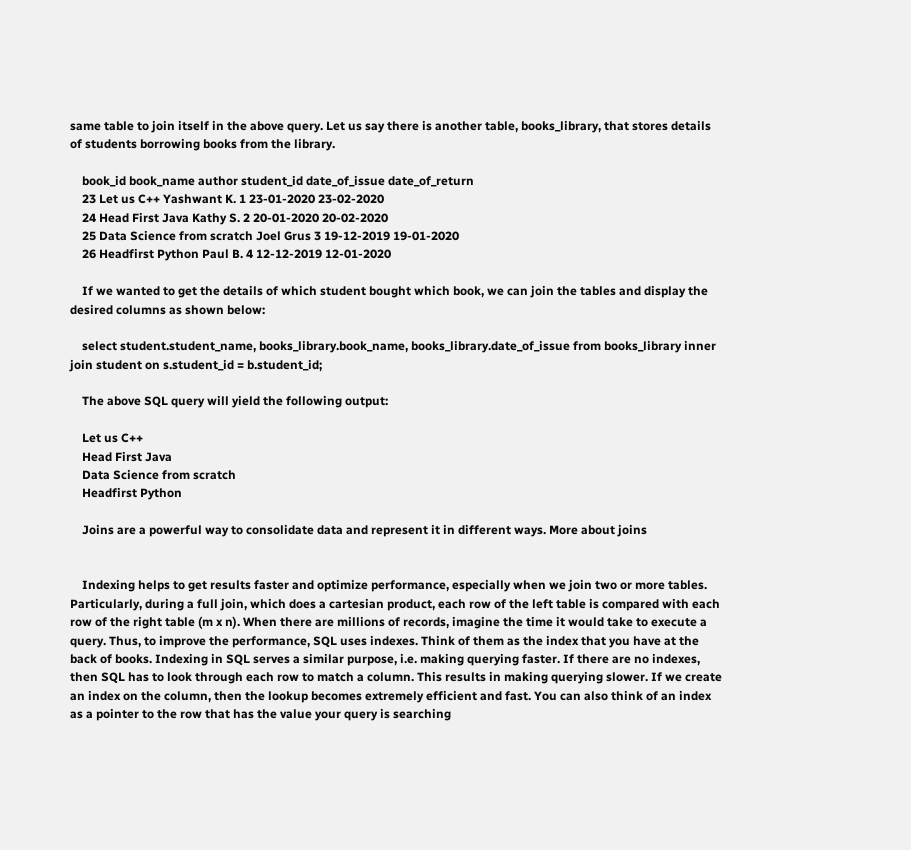same table to join itself in the above query. Let us say there is another table, books_library, that stores details of students borrowing books from the library.

    book_id book_name author student_id date_of_issue date_of_return
    23 Let us C++ Yashwant K. 1 23-01-2020 23-02-2020
    24 Head First Java Kathy S. 2 20-01-2020 20-02-2020
    25 Data Science from scratch Joel Grus 3 19-12-2019 19-01-2020
    26 Headfirst Python Paul B. 4 12-12-2019 12-01-2020

    If we wanted to get the details of which student bought which book, we can join the tables and display the desired columns as shown below:

    select student.student_name, books_library.book_name, books_library.date_of_issue from books_library inner join student on s.student_id = b.student_id;

    The above SQL query will yield the following output:

    Let us C++
    Head First Java
    Data Science from scratch
    Headfirst Python

    Joins are a powerful way to consolidate data and represent it in different ways. More about joins


    Indexing helps to get results faster and optimize performance, especially when we join two or more tables. Particularly, during a full join, which does a cartesian product, each row of the left table is compared with each row of the right table (m x n). When there are millions of records, imagine the time it would take to execute a query. Thus, to improve the performance, SQL uses indexes. Think of them as the index that you have at the back of books. Indexing in SQL serves a similar purpose, i.e. making querying faster. If there are no indexes, then SQL has to look through each row to match a column. This results in making querying slower. If we create an index on the column, then the lookup becomes extremely efficient and fast. You can also think of an index as a pointer to the row that has the value your query is searching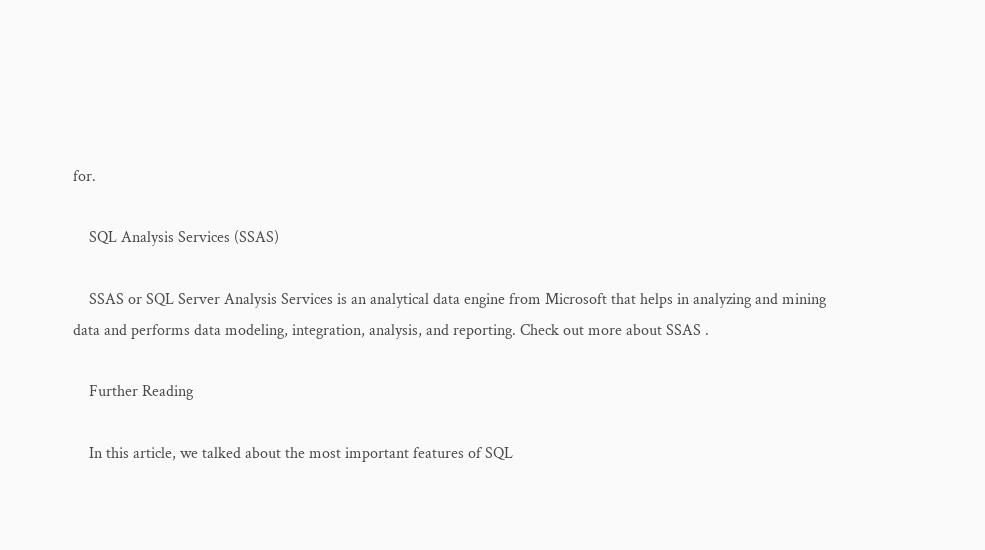for.

    SQL Analysis Services (SSAS)

    SSAS or SQL Server Analysis Services is an analytical data engine from Microsoft that helps in analyzing and mining data and performs data modeling, integration, analysis, and reporting. Check out more about SSAS .

    Further Reading

    In this article, we talked about the most important features of SQL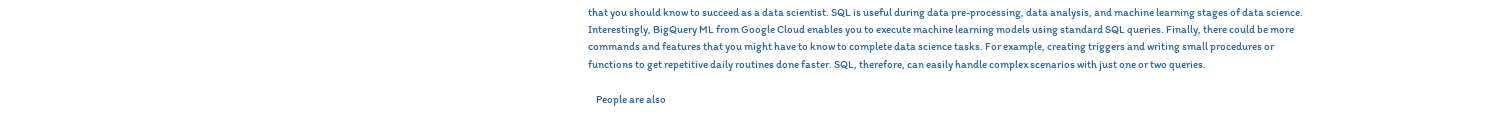that you should know to succeed as a data scientist. SQL is useful during data pre-processing, data analysis, and machine learning stages of data science. Interestingly, BigQuery ML from Google Cloud enables you to execute machine learning models using standard SQL queries. Finally, there could be more commands and features that you might have to know to complete data science tasks. For example, creating triggers and writing small procedures or functions to get repetitive daily routines done faster. SQL, therefore, can easily handle complex scenarios with just one or two queries.

    People are also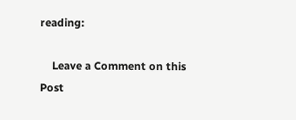reading:

    Leave a Comment on this Post